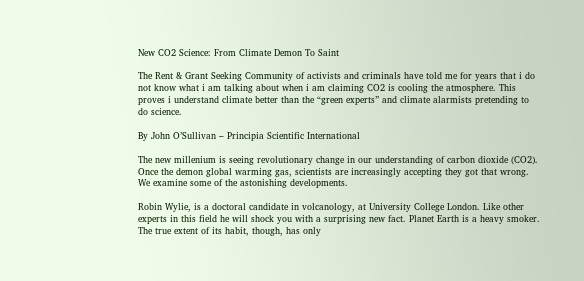New CO2 Science: From Climate Demon To Saint

The Rent & Grant Seeking Community of activists and criminals have told me for years that i do not know what i am talking about when i am claiming CO2 is cooling the atmosphere. This proves i understand climate better than the “green experts” and climate alarmists pretending to do science.

By John O’Sullivan – Principia Scientific International

The new millenium is seeing revolutionary change in our understanding of carbon dioxide (CO2). Once the demon global warming gas, scientists are increasingly accepting they got that wrong. We examine some of the astonishing developments.

Robin Wylie, is a doctoral candidate in volcanology, at University College London. Like other experts in this field he will shock you with a surprising new fact. Planet Earth is a heavy smoker. The true extent of its habit, though, has only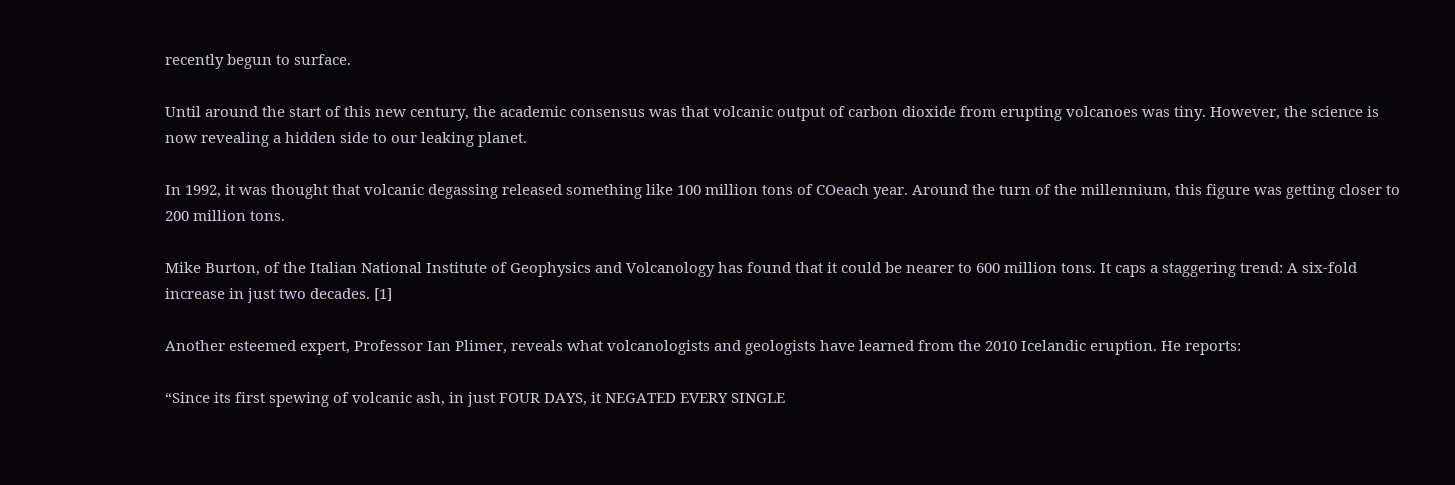recently begun to surface.

Until around the start of this new century, the academic consensus was that volcanic output of carbon dioxide from erupting volcanoes was tiny. However, the science is now revealing a hidden side to our leaking planet.

In 1992, it was thought that volcanic degassing released something like 100 million tons of COeach year. Around the turn of the millennium, this figure was getting closer to 200 million tons.

Mike Burton, of the Italian National Institute of Geophysics and Volcanology has found that it could be nearer to 600 million tons. It caps a staggering trend: A six-fold increase in just two decades. [1]

Another esteemed expert, Professor Ian Plimer, reveals what volcanologists and geologists have learned from the 2010 Icelandic eruption. He reports:

“Since its first spewing of volcanic ash, in just FOUR DAYS, it NEGATED EVERY SINGLE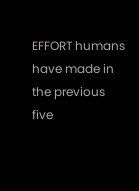EFFORT humans have made in the previous five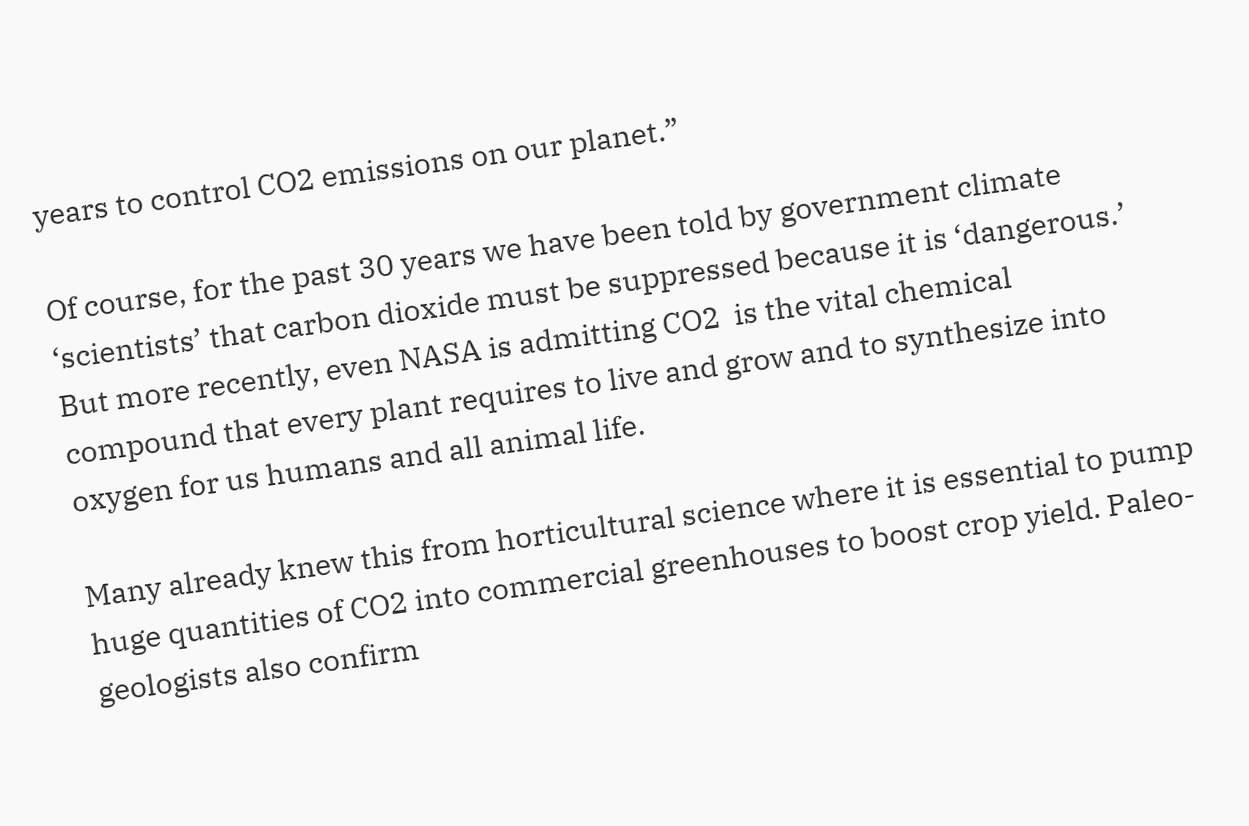years to control CO2 emissions on our planet.”

Of course, for the past 30 years we have been told by government climate ‘scientists’ that carbon dioxide must be suppressed because it is ‘dangerous.’ But more recently, even NASA is admitting CO2  is the vital chemical compound that every plant requires to live and grow and to synthesize into oxygen for us humans and all animal life.

Many already knew this from horticultural science where it is essential to pump huge quantities of CO2 into commercial greenhouses to boost crop yield. Paleo-geologists also confirm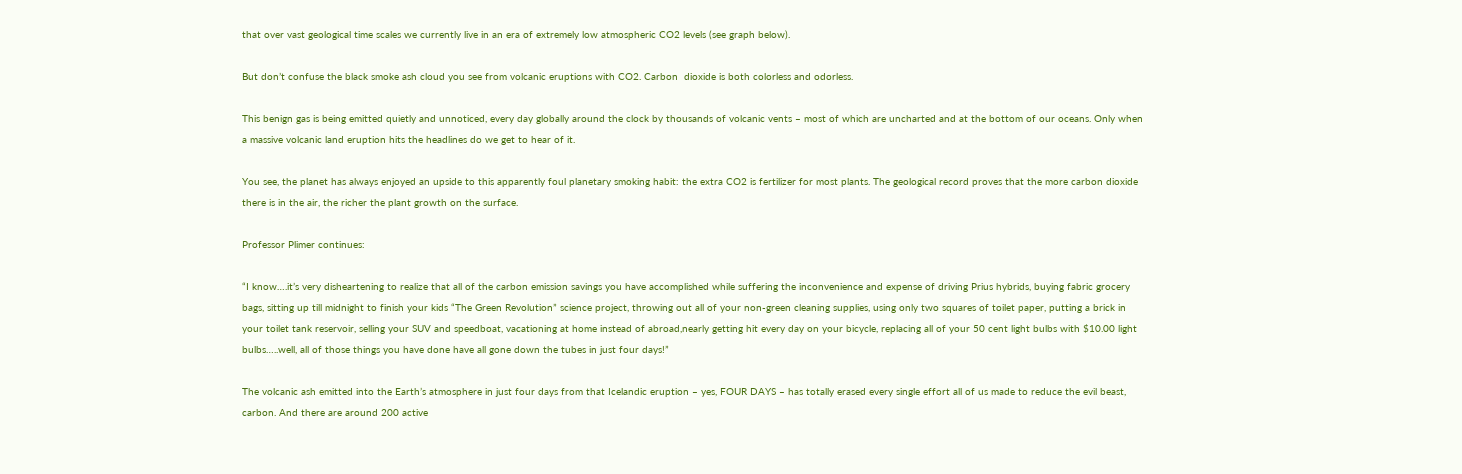that over vast geological time scales we currently live in an era of extremely low atmospheric CO2 levels (see graph below).

But don’t confuse the black smoke ash cloud you see from volcanic eruptions with CO2. Carbon  dioxide is both colorless and odorless.

This benign gas is being emitted quietly and unnoticed, every day globally around the clock by thousands of volcanic vents – most of which are uncharted and at the bottom of our oceans. Only when a massive volcanic land eruption hits the headlines do we get to hear of it.

You see, the planet has always enjoyed an upside to this apparently foul planetary smoking habit: the extra CO2 is fertilizer for most plants. The geological record proves that the more carbon dioxide there is in the air, the richer the plant growth on the surface.

Professor Plimer continues:

“I know….it’s very disheartening to realize that all of the carbon emission savings you have accomplished while suffering the inconvenience and expense of driving Prius hybrids, buying fabric grocery bags, sitting up till midnight to finish your kids “The Green Revolution” science project, throwing out all of your non-green cleaning supplies, using only two squares of toilet paper, putting a brick in your toilet tank reservoir, selling your SUV and speedboat, vacationing at home instead of abroad,nearly getting hit every day on your bicycle, replacing all of your 50 cent light bulbs with $10.00 light bulbs…..well, all of those things you have done have all gone down the tubes in just four days!”

The volcanic ash emitted into the Earth’s atmosphere in just four days from that Icelandic eruption – yes, FOUR DAYS – has totally erased every single effort all of us made to reduce the evil beast, carbon. And there are around 200 active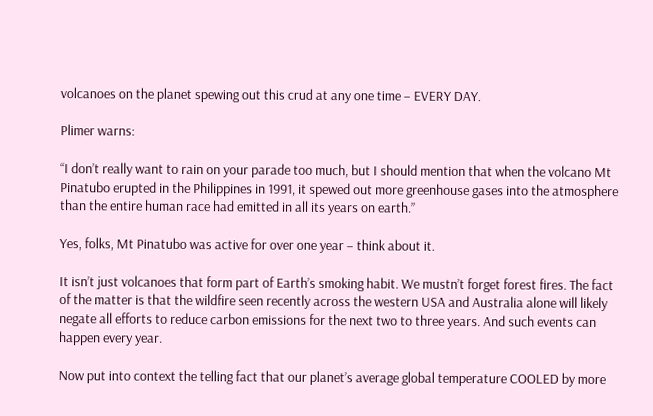volcanoes on the planet spewing out this crud at any one time – EVERY DAY.

Plimer warns:

“I don’t really want to rain on your parade too much, but I should mention that when the volcano Mt Pinatubo erupted in the Philippines in 1991, it spewed out more greenhouse gases into the atmosphere than the entire human race had emitted in all its years on earth.”

Yes, folks, Mt Pinatubo was active for over one year – think about it.

It isn’t just volcanoes that form part of Earth’s smoking habit. We mustn’t forget forest fires. The fact of the matter is that the wildfire seen recently across the western USA and Australia alone will likely negate all efforts to reduce carbon emissions for the next two to three years. And such events can happen every year.

Now put into context the telling fact that our planet’s average global temperature COOLED by more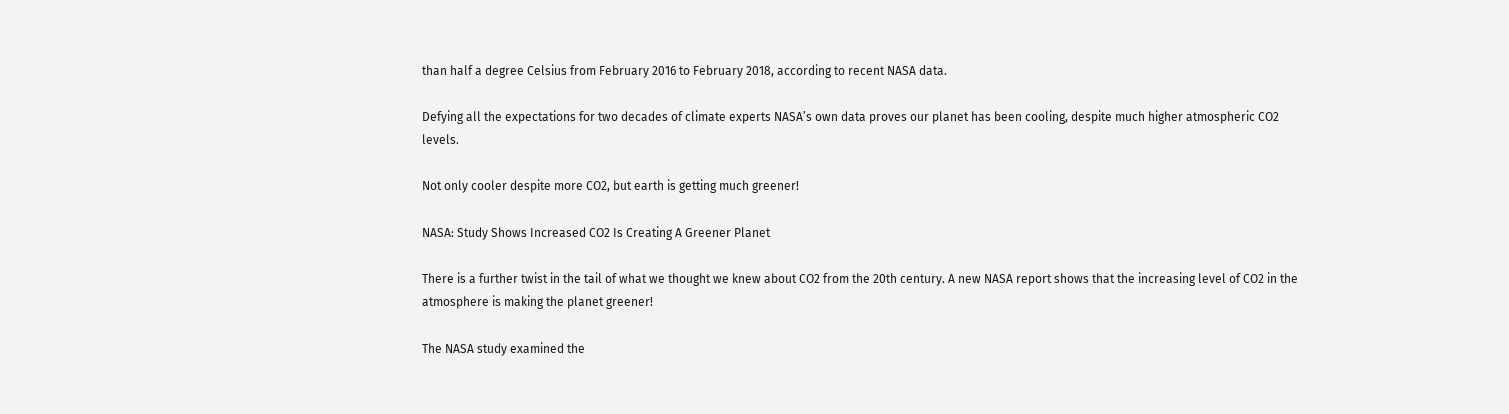than half a degree Celsius from February 2016 to February 2018, according to recent NASA data.

Defying all the expectations for two decades of climate experts NASA’s own data proves our planet has been cooling, despite much higher atmospheric CO2 levels.

Not only cooler despite more CO2, but earth is getting much greener!

NASA: Study Shows Increased CO2 Is Creating A Greener Planet

There is a further twist in the tail of what we thought we knew about CO2 from the 20th century. A new NASA report shows that the increasing level of CO2 in the atmosphere is making the planet greener!

The NASA study examined the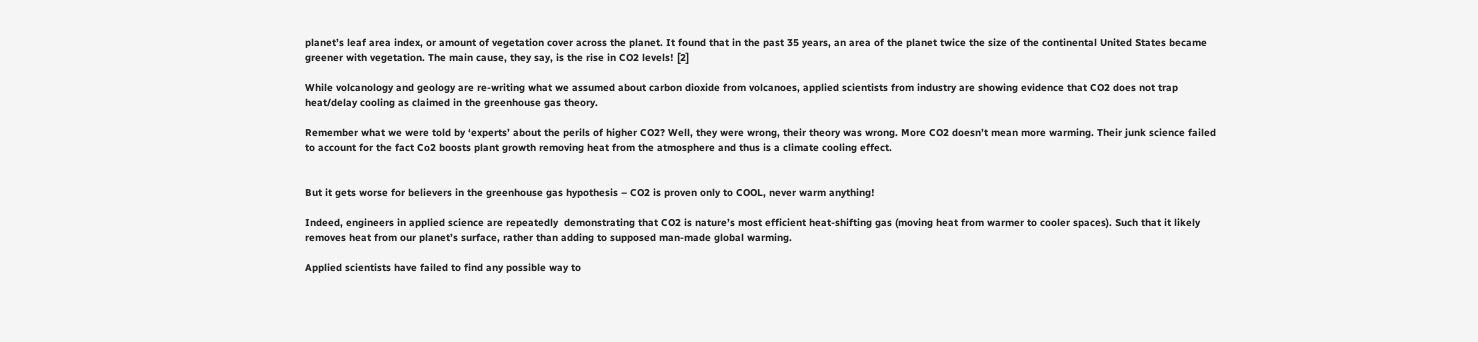planet’s leaf area index, or amount of vegetation cover across the planet. It found that in the past 35 years, an area of the planet twice the size of the continental United States became greener with vegetation. The main cause, they say, is the rise in CO2 levels! [2]

While volcanology and geology are re-writing what we assumed about carbon dioxide from volcanoes, applied scientists from industry are showing evidence that CO2 does not trap heat/delay cooling as claimed in the greenhouse gas theory.

Remember what we were told by ‘experts’ about the perils of higher CO2? Well, they were wrong, their theory was wrong. More CO2 doesn’t mean more warming. Their junk science failed to account for the fact Co2 boosts plant growth removing heat from the atmosphere and thus is a climate cooling effect.


But it gets worse for believers in the greenhouse gas hypothesis – CO2 is proven only to COOL, never warm anything!

Indeed, engineers in applied science are repeatedly  demonstrating that CO2 is nature’s most efficient heat-shifting gas (moving heat from warmer to cooler spaces). Such that it likely removes heat from our planet’s surface, rather than adding to supposed man-made global warming.

Applied scientists have failed to find any possible way to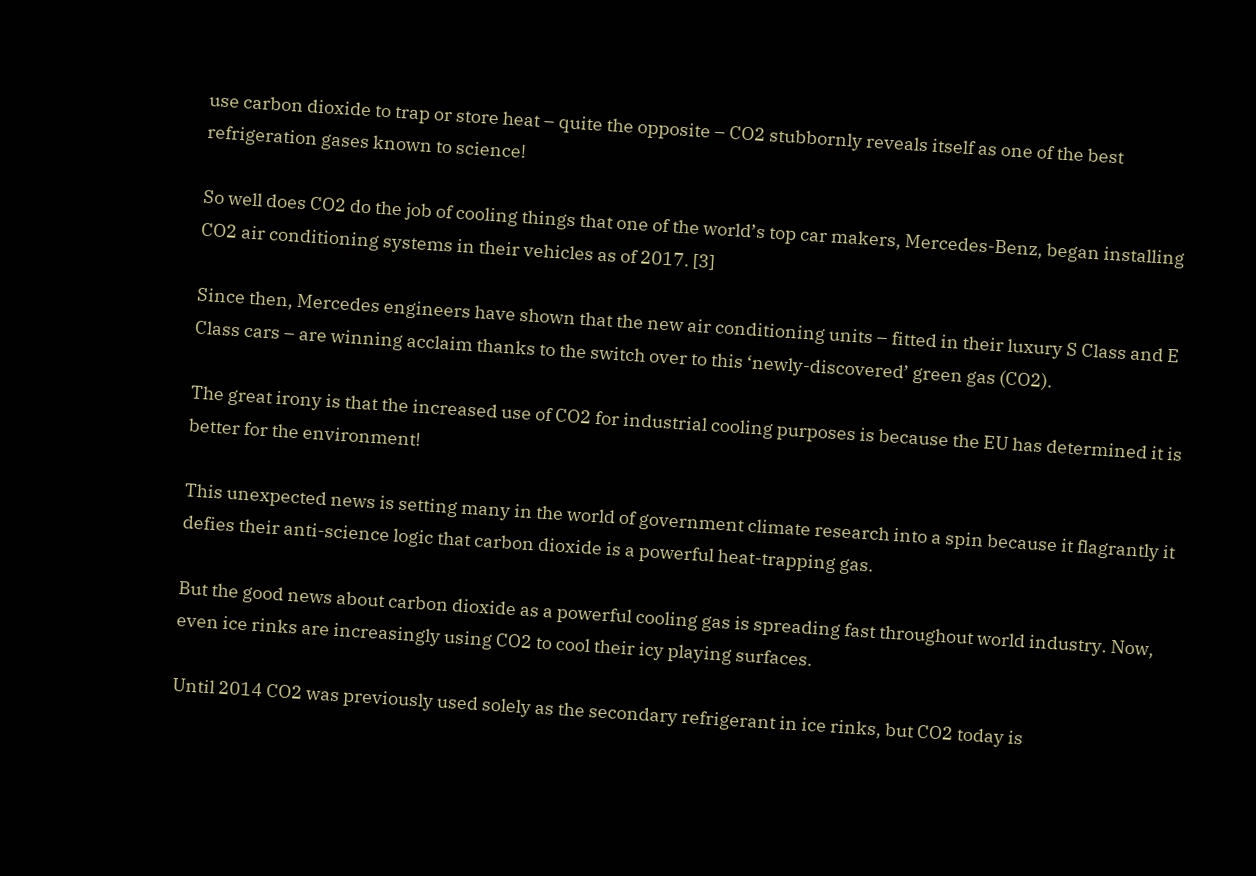use carbon dioxide to trap or store heat – quite the opposite – CO2 stubbornly reveals itself as one of the best refrigeration gases known to science!

So well does CO2 do the job of cooling things that one of the world’s top car makers, Mercedes-Benz, began installing CO2 air conditioning systems in their vehicles as of 2017. [3]

Since then, Mercedes engineers have shown that the new air conditioning units – fitted in their luxury S Class and E Class cars – are winning acclaim thanks to the switch over to this ‘newly-discovered’ green gas (CO2).

The great irony is that the increased use of CO2 for industrial cooling purposes is because the EU has determined it is better for the environment!

This unexpected news is setting many in the world of government climate research into a spin because it flagrantly it defies their anti-science logic that carbon dioxide is a powerful heat-trapping gas.

But the good news about carbon dioxide as a powerful cooling gas is spreading fast throughout world industry. Now, even ice rinks are increasingly using CO2 to cool their icy playing surfaces.

Until 2014 CO2 was previously used solely as the secondary refrigerant in ice rinks, but CO2 today is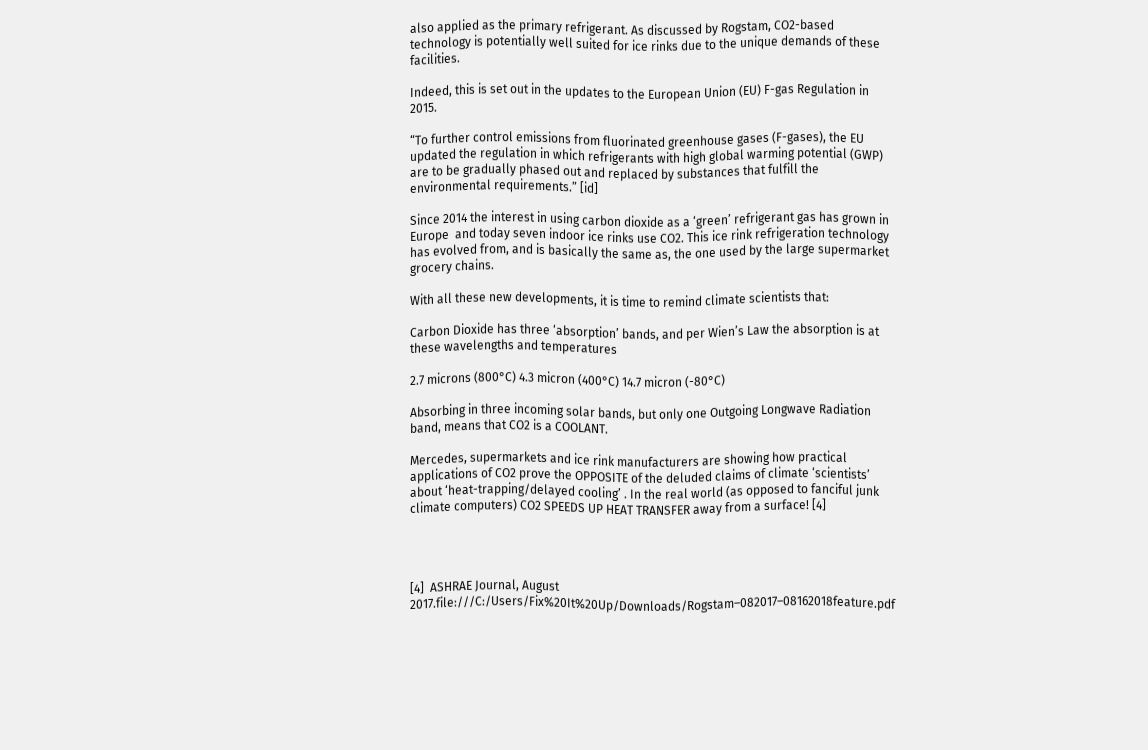also applied as the primary refrigerant. As discussed by Rogstam, CO2-based technology is potentially well suited for ice rinks due to the unique demands of these facilities.

Indeed, this is set out in the updates to the European Union (EU) F-gas Regulation in 2015.

“To further control emissions from fluorinated greenhouse gases (F-gases), the EU updated the regulation in which refrigerants with high global warming potential (GWP) are to be gradually phased out and replaced by substances that fulfill the environmental requirements.” [id]

Since 2014 the interest in using carbon dioxide as a ‘green’ refrigerant gas has grown in Europe  and today seven indoor ice rinks use CO2. This ice rink refrigeration technology has evolved from, and is basically the same as, the one used by the large supermarket grocery chains.

With all these new developments, it is time to remind climate scientists that:

Carbon Dioxide has three ‘absorption’ bands, and per Wien’s Law the absorption is at these wavelengths and temperatures

2.7 microns (800°C) 4.3 micron (400°C) 14.7 micron (-80°C)

Absorbing in three incoming solar bands, but only one Outgoing Longwave Radiation band, means that CO2 is a COOLANT.

Mercedes, supermarkets and ice rink manufacturers are showing how practical applications of CO2 prove the OPPOSITE of the deluded claims of climate ‘scientists’ about ‘heat-trapping/delayed cooling’ . In the real world (as opposed to fanciful junk climate computers) CO2 SPEEDS UP HEAT TRANSFER away from a surface! [4]




[4]  ASHRAE Journal, August 2017.file:///C:/Users/Fix%20It%20Up/Downloads/Rogstam–082017–08162018feature.pdf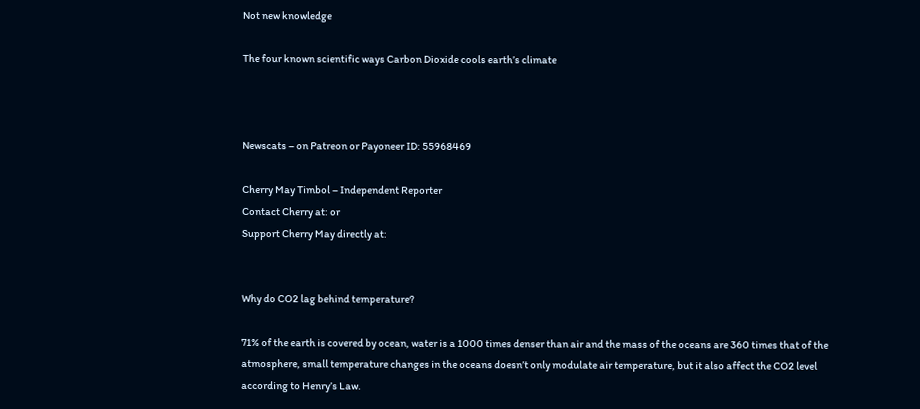Not new knowledge

The four known scientific ways Carbon Dioxide cools earth’s climate



Newscats – on Patreon or Payoneer ID: 55968469

Cherry May Timbol – Independent Reporter
Contact Cherry at: or
Support Cherry May directly at:


Why do CO2 lag behind temperature?

71% of the earth is covered by ocean, water is a 1000 times denser than air and the mass of the oceans are 360 times that of the atmosphere, small temperature changes in the oceans doesn’t only modulate air temperature, but it also affect the CO2 level according to Henry’s Law.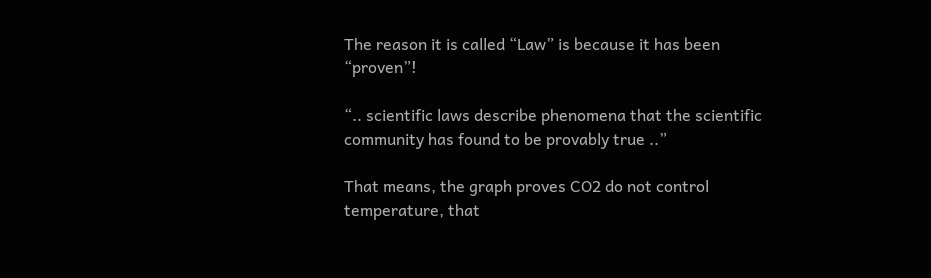The reason it is called “Law” is because it has been “proven”!

“.. scientific laws describe phenomena that the scientific community has found to be provably true ..”

That means, the graph proves CO2 do not control temperature, that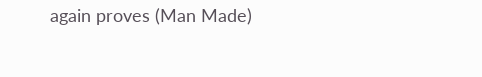again proves (Man Made)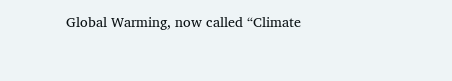Global Warming, now called “Climate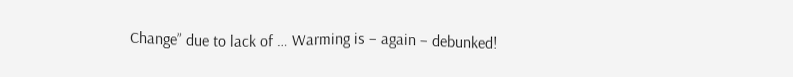Change” due to lack of … Warming is – again – debunked!